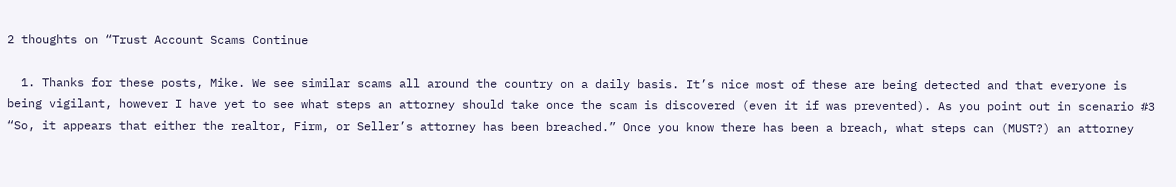2 thoughts on “Trust Account Scams Continue

  1. Thanks for these posts, Mike. We see similar scams all around the country on a daily basis. It’s nice most of these are being detected and that everyone is being vigilant, however I have yet to see what steps an attorney should take once the scam is discovered (even it if was prevented). As you point out in scenario #3 “So, it appears that either the realtor, Firm, or Seller’s attorney has been breached.” Once you know there has been a breach, what steps can (MUST?) an attorney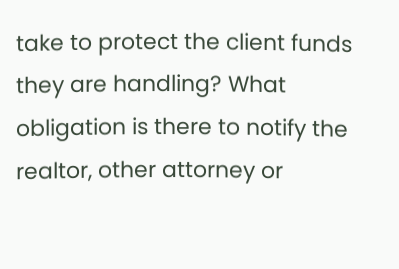take to protect the client funds they are handling? What obligation is there to notify the realtor, other attorney or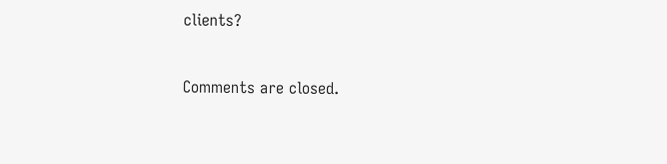clients?


Comments are closed.